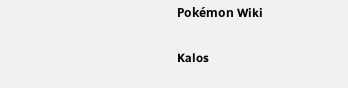Pokémon Wiki

Kalos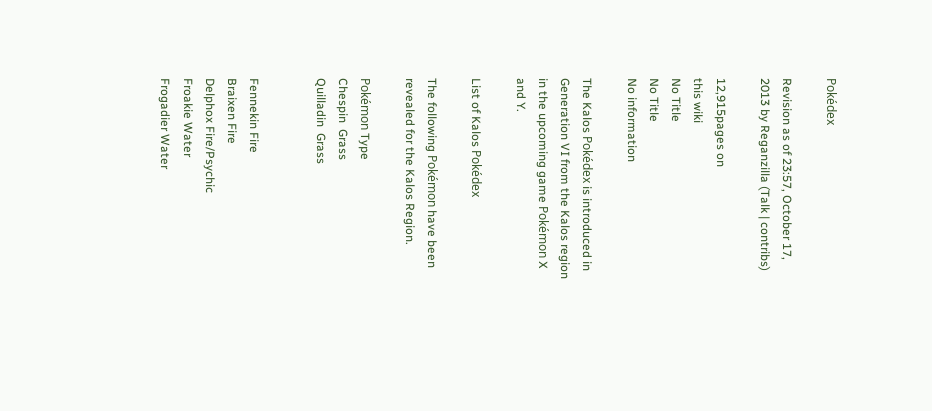Pokédex

Revision as of 23:57, October 17, 2013 by Reganzilla (Talk | contribs)

12,915pages on
this wiki
No Title
No Title
No information

The Kalos Pokédex is introduced in Generation VI from the Kalos region in the upcoming game Pokémon X and Y.

List of Kalos Pokédex

The following Pokémon have been revealed for the Kalos Region.

Pokémon Type
Chespin  Grass
Quilladin  Grass


Fennekin Fire
Braixen Fire
Delphox Fire/Psychic
Froakie Water
Frogadier Water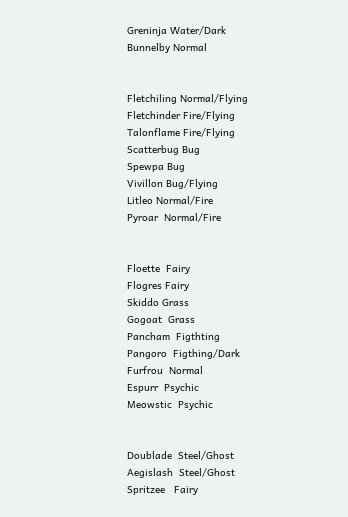Greninja Water/Dark
Bunnelby Normal


Fletchiling Normal/Flying
Fletchinder Fire/Flying
Talonflame Fire/Flying
Scatterbug Bug
Spewpa Bug
Vivillon Bug/Flying
Litleo Normal/Fire
Pyroar  Normal/Fire


Floette  Fairy
Flogres Fairy
Skiddo Grass
Gogoat  Grass
Pancham  Figthting
Pangoro  Figthing/Dark
Furfrou  Normal
Espurr  Psychic
Meowstic  Psychic


Doublade  Steel/Ghost
Aegislash  Steel/Ghost
Spritzee   Fairy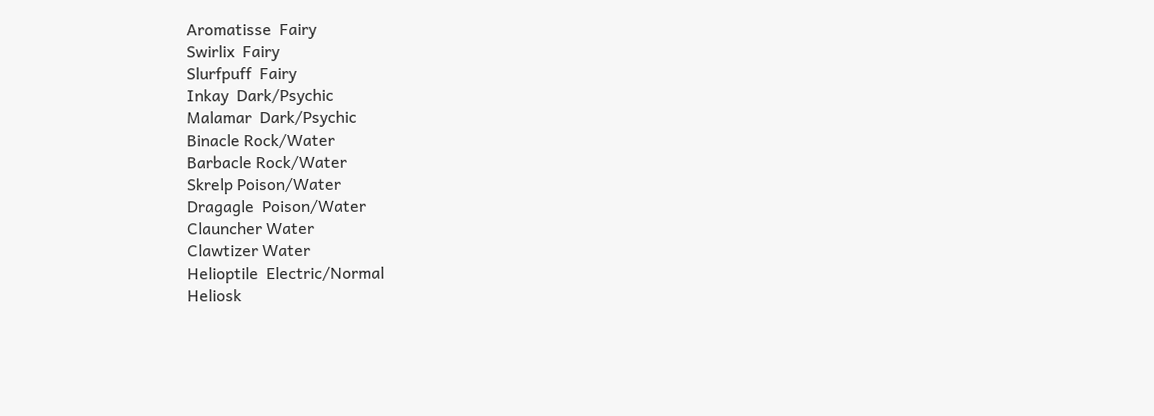Aromatisse  Fairy
Swirlix  Fairy
Slurfpuff  Fairy
Inkay  Dark/Psychic
Malamar  Dark/Psychic
Binacle Rock/Water
Barbacle Rock/Water
Skrelp Poison/Water
Dragagle  Poison/Water
Clauncher Water
Clawtizer Water
Helioptile  Electric/Normal
Heliosk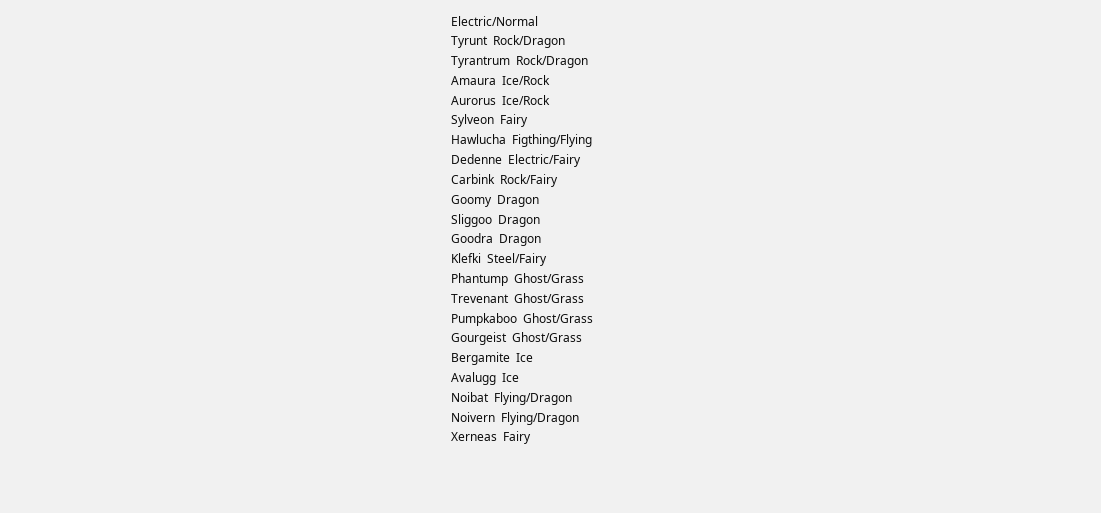Electric/Normal
Tyrunt  Rock/Dragon
Tyrantrum  Rock/Dragon
Amaura  Ice/Rock
Aurorus  Ice/Rock
Sylveon  Fairy
Hawlucha  Figthing/Flying
Dedenne  Electric/Fairy
Carbink  Rock/Fairy
Goomy  Dragon
Sliggoo  Dragon
Goodra  Dragon
Klefki  Steel/Fairy
Phantump  Ghost/Grass
Trevenant  Ghost/Grass
Pumpkaboo  Ghost/Grass
Gourgeist  Ghost/Grass
Bergamite  Ice
Avalugg  Ice
Noibat  Flying/Dragon
Noivern  Flying/Dragon
Xerneas  Fairy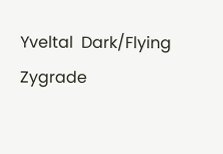Yveltal  Dark/Flying
Zygrade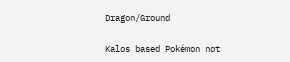Dragon/Ground

Kalos based Pokémon not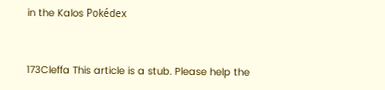in the Kalos Pokédex


173Cleffa This article is a stub. Please help the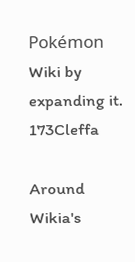Pokémon Wiki by expanding it. 173Cleffa

Around Wikia's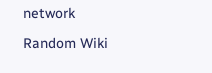network

Random Wiki